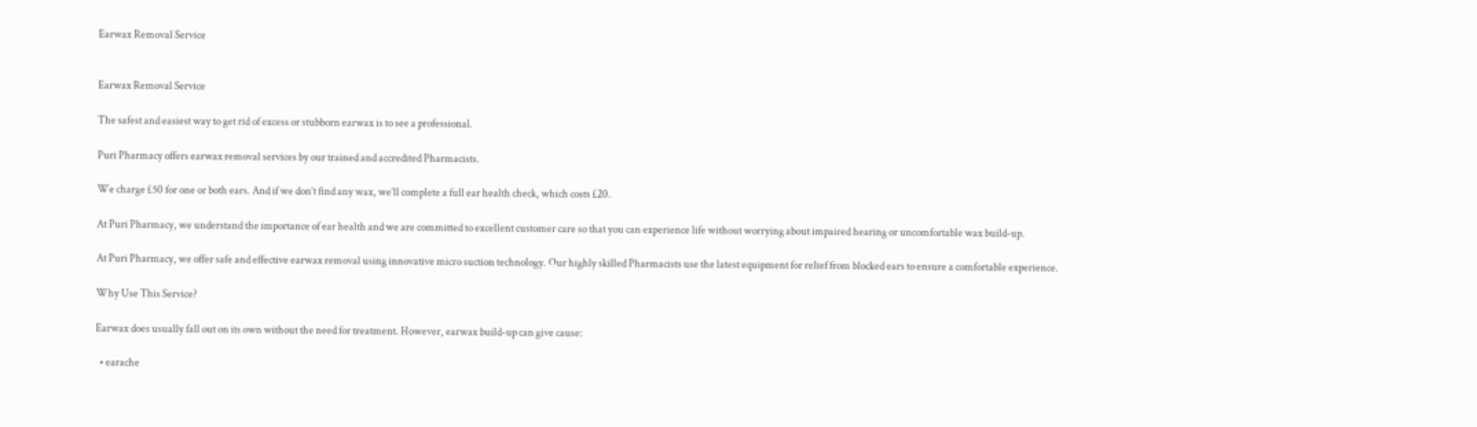Earwax Removal Service


Earwax Removal Service

The safest and easiest way to get rid of excess or stubborn earwax is to see a professional.

Puri Pharmacy offers earwax removal services by our trained and accredited Pharmacists.

We charge £50 for one or both ears. And if we don’t find any wax, we’ll complete a full ear health check, which costs £20.

At Puri Pharmacy, we understand the importance of ear health and we are committed to excellent customer care so that you can experience life without worrying about impaired hearing or uncomfortable wax build-up.

At Puri Pharmacy, we offer safe and effective earwax removal using innovative micro suction technology. Our highly skilled Pharmacists use the latest equipment for relief from blocked ears to ensure a comfortable experience.

Why Use This Service?

Earwax does usually fall out on its own without the need for treatment. However, earwax build-up can give cause:

  • earache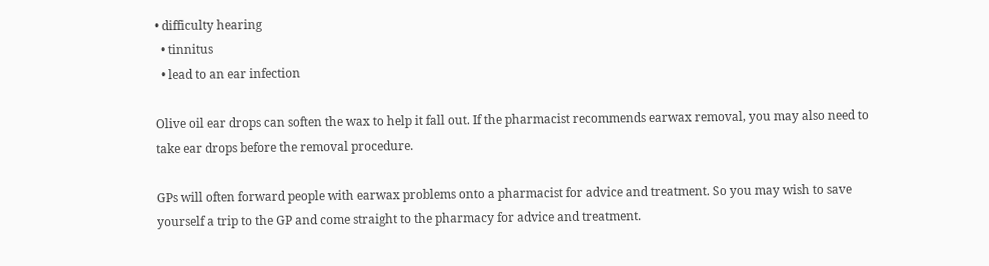• difficulty hearing
  • tinnitus
  • lead to an ear infection

Olive oil ear drops can soften the wax to help it fall out. If the pharmacist recommends earwax removal, you may also need to take ear drops before the removal procedure.

GPs will often forward people with earwax problems onto a pharmacist for advice and treatment. So you may wish to save yourself a trip to the GP and come straight to the pharmacy for advice and treatment.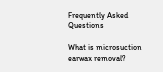Frequently Asked Questions

What is microsuction earwax removal?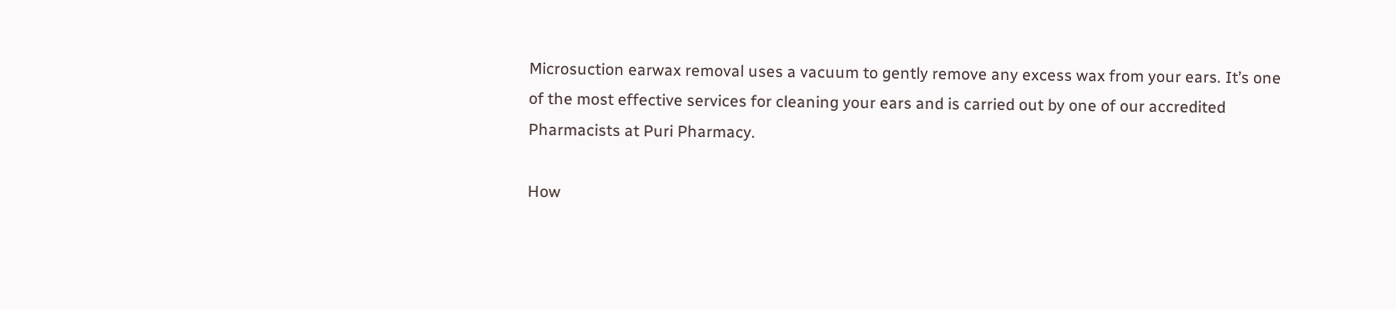Microsuction earwax removal uses a vacuum to gently remove any excess wax from your ears. It’s one of the most effective services for cleaning your ears and is carried out by one of our accredited Pharmacists at Puri Pharmacy.

How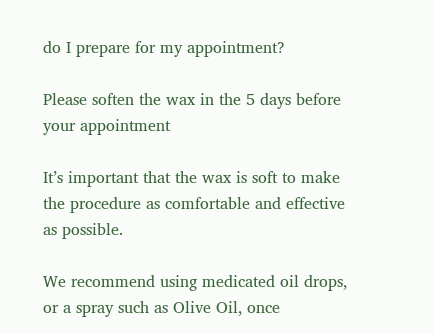do I prepare for my appointment?

Please soften the wax in the 5 days before your appointment

It’s important that the wax is soft to make the procedure as comfortable and effective as possible.

We recommend using medicated oil drops, or a spray such as Olive Oil, once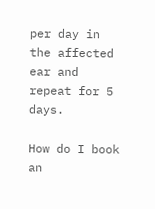per day in the affected ear and repeat for 5 days.

How do I book an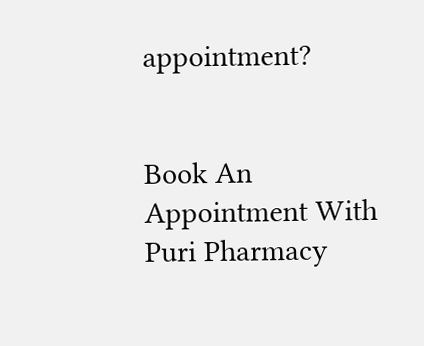appointment?


Book An Appointment With Puri Pharmacy